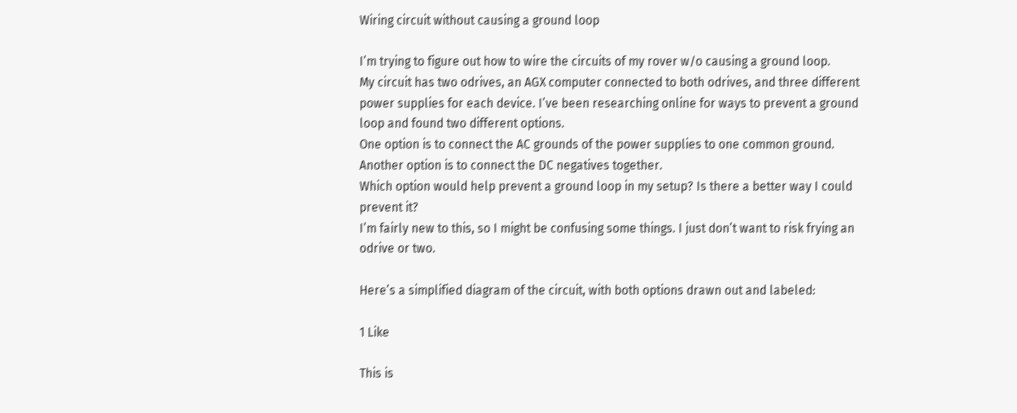Wiring circuit without causing a ground loop

I’m trying to figure out how to wire the circuits of my rover w/o causing a ground loop.
My circuit has two odrives, an AGX computer connected to both odrives, and three different power supplies for each device. I’ve been researching online for ways to prevent a ground loop and found two different options.
One option is to connect the AC grounds of the power supplies to one common ground. Another option is to connect the DC negatives together.
Which option would help prevent a ground loop in my setup? Is there a better way I could prevent it?
I’m fairly new to this, so I might be confusing some things. I just don’t want to risk frying an odrive or two.

Here’s a simplified diagram of the circuit, with both options drawn out and labeled:

1 Like

This is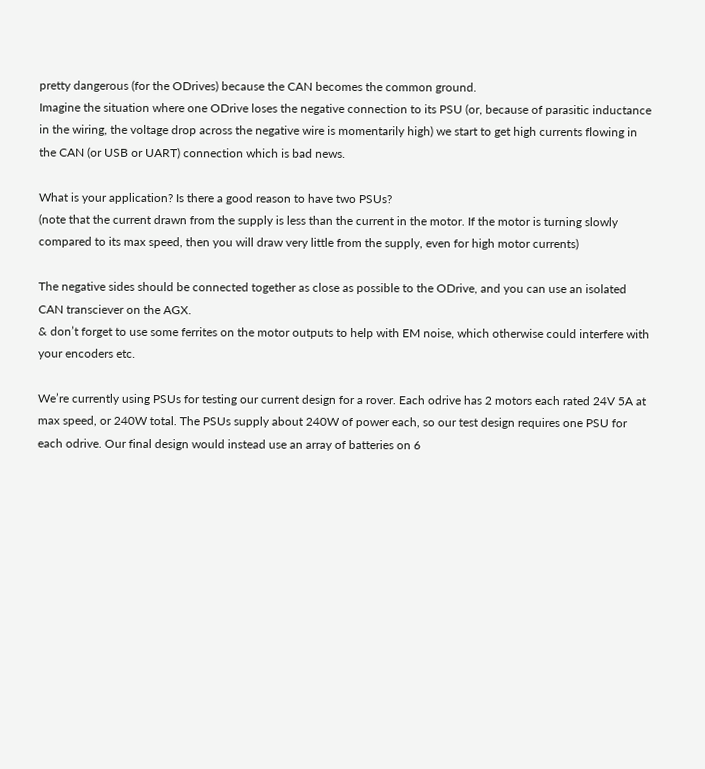pretty dangerous (for the ODrives) because the CAN becomes the common ground.
Imagine the situation where one ODrive loses the negative connection to its PSU (or, because of parasitic inductance in the wiring, the voltage drop across the negative wire is momentarily high) we start to get high currents flowing in the CAN (or USB or UART) connection which is bad news.

What is your application? Is there a good reason to have two PSUs?
(note that the current drawn from the supply is less than the current in the motor. If the motor is turning slowly compared to its max speed, then you will draw very little from the supply, even for high motor currents)

The negative sides should be connected together as close as possible to the ODrive, and you can use an isolated CAN transciever on the AGX.
& don’t forget to use some ferrites on the motor outputs to help with EM noise, which otherwise could interfere with your encoders etc.

We’re currently using PSUs for testing our current design for a rover. Each odrive has 2 motors each rated 24V 5A at max speed, or 240W total. The PSUs supply about 240W of power each, so our test design requires one PSU for each odrive. Our final design would instead use an array of batteries on 6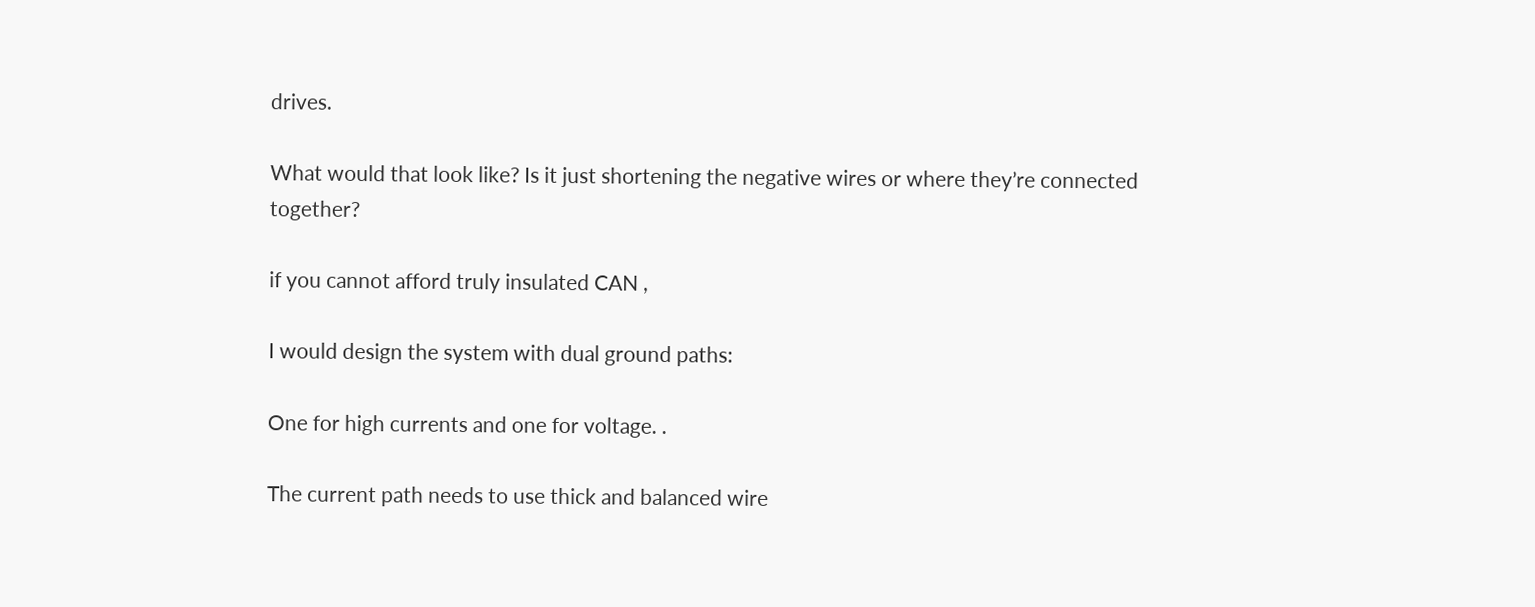drives.

What would that look like? Is it just shortening the negative wires or where they’re connected together?

if you cannot afford truly insulated CAN ,

I would design the system with dual ground paths:

One for high currents and one for voltage. .

The current path needs to use thick and balanced wire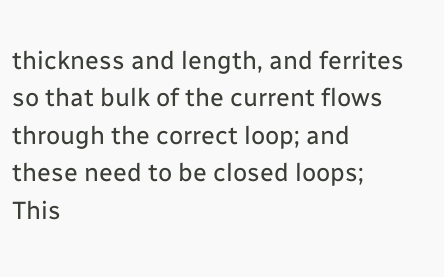thickness and length, and ferrites so that bulk of the current flows through the correct loop; and these need to be closed loops; This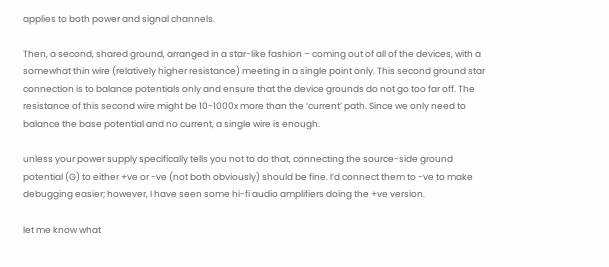applies to both power and signal channels.

Then, a second, shared ground, arranged in a star-like fashion – coming out of all of the devices, with a somewhat thin wire (relatively higher resistance) meeting in a single point only. This second ground star connection is to balance potentials only and ensure that the device grounds do not go too far off. The resistance of this second wire might be 10-1000x more than the ‘current’ path. Since we only need to balance the base potential and no current, a single wire is enough.

unless your power supply specifically tells you not to do that, connecting the source-side ground potential (G) to either +ve or -ve (not both obviously) should be fine. I’d connect them to -ve to make debugging easier; however, I have seen some hi-fi audio amplifiers doing the +ve version.

let me know what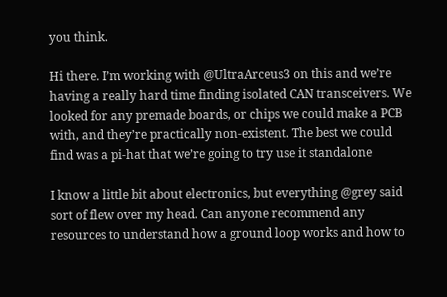you think.

Hi there. I’m working with @UltraArceus3 on this and we’re having a really hard time finding isolated CAN transceivers. We looked for any premade boards, or chips we could make a PCB with, and they’re practically non-existent. The best we could find was a pi-hat that we’re going to try use it standalone

I know a little bit about electronics, but everything @grey said sort of flew over my head. Can anyone recommend any resources to understand how a ground loop works and how to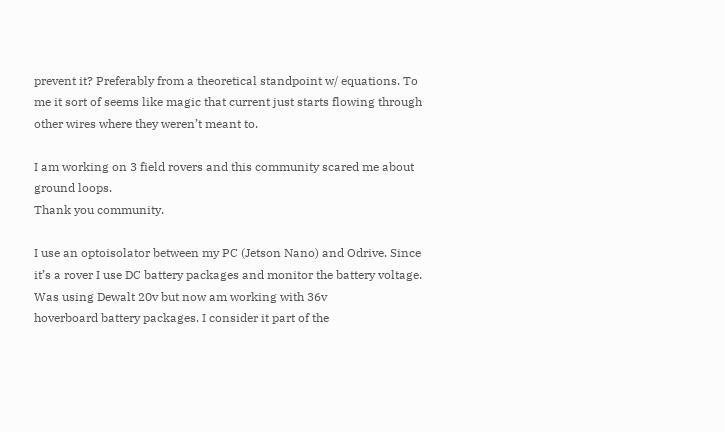prevent it? Preferably from a theoretical standpoint w/ equations. To me it sort of seems like magic that current just starts flowing through other wires where they weren’t meant to.

I am working on 3 field rovers and this community scared me about ground loops.
Thank you community.

I use an optoisolator between my PC (Jetson Nano) and Odrive. Since it’s a rover I use DC battery packages and monitor the battery voltage. Was using Dewalt 20v but now am working with 36v
hoverboard battery packages. I consider it part of the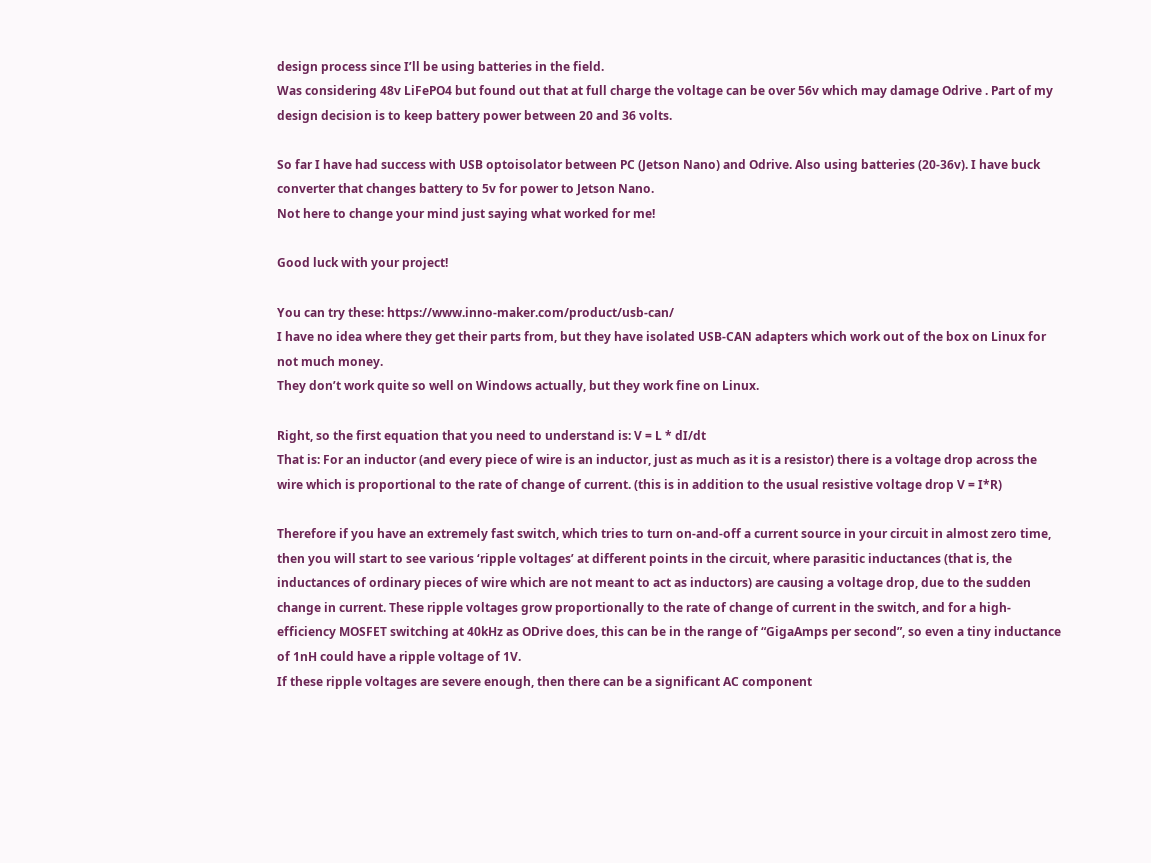design process since I’ll be using batteries in the field.
Was considering 48v LiFePO4 but found out that at full charge the voltage can be over 56v which may damage Odrive . Part of my design decision is to keep battery power between 20 and 36 volts.

So far I have had success with USB optoisolator between PC (Jetson Nano) and Odrive. Also using batteries (20-36v). I have buck converter that changes battery to 5v for power to Jetson Nano.
Not here to change your mind just saying what worked for me!

Good luck with your project!

You can try these: https://www.inno-maker.com/product/usb-can/
I have no idea where they get their parts from, but they have isolated USB-CAN adapters which work out of the box on Linux for not much money.
They don’t work quite so well on Windows actually, but they work fine on Linux.

Right, so the first equation that you need to understand is: V = L * dI/dt
That is: For an inductor (and every piece of wire is an inductor, just as much as it is a resistor) there is a voltage drop across the wire which is proportional to the rate of change of current. (this is in addition to the usual resistive voltage drop V = I*R)

Therefore if you have an extremely fast switch, which tries to turn on-and-off a current source in your circuit in almost zero time, then you will start to see various ‘ripple voltages’ at different points in the circuit, where parasitic inductances (that is, the inductances of ordinary pieces of wire which are not meant to act as inductors) are causing a voltage drop, due to the sudden change in current. These ripple voltages grow proportionally to the rate of change of current in the switch, and for a high-efficiency MOSFET switching at 40kHz as ODrive does, this can be in the range of “GigaAmps per second”, so even a tiny inductance of 1nH could have a ripple voltage of 1V.
If these ripple voltages are severe enough, then there can be a significant AC component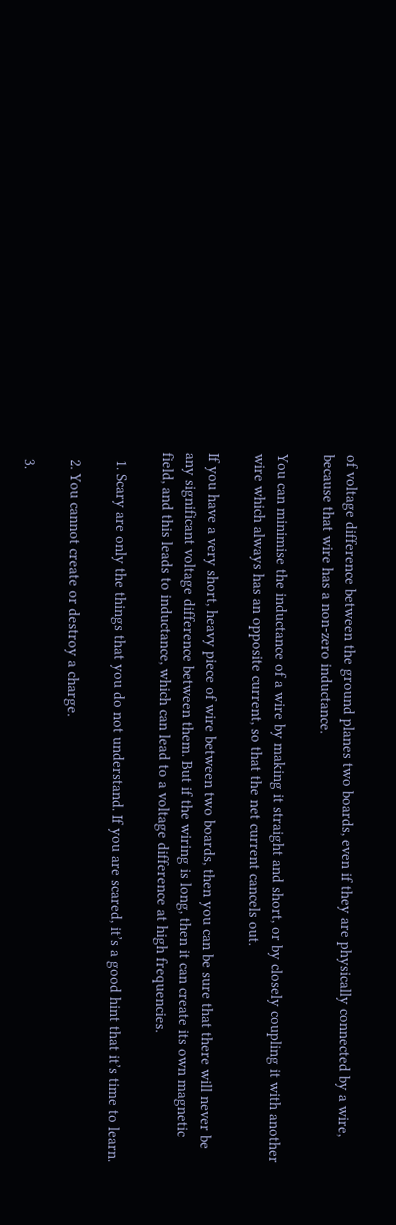of voltage difference between the ground planes two boards, even if they are physically connected by a wire, because that wire has a non-zero inductance.

You can minimise the inductance of a wire by making it straight and short, or by closely coupling it with another wire which always has an opposite current, so that the net current cancels out.

If you have a very short, heavy piece of wire between two boards, then you can be sure that there will never be any significant voltage difference between them. But if the wiring is long, then it can create its own magnetic field, and this leads to inductance, which can lead to a voltage difference at high frequencies.

  1. Scary are only the things that you do not understand. If you are scared, it’s a good hint that it’s time to learn.

  2. You cannot create or destroy a charge.

  3.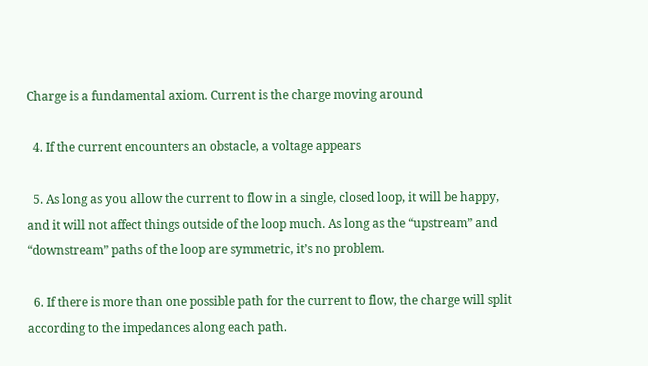Charge is a fundamental axiom. Current is the charge moving around

  4. If the current encounters an obstacle, a voltage appears

  5. As long as you allow the current to flow in a single, closed loop, it will be happy, and it will not affect things outside of the loop much. As long as the “upstream” and “downstream” paths of the loop are symmetric, it’s no problem.

  6. If there is more than one possible path for the current to flow, the charge will split according to the impedances along each path.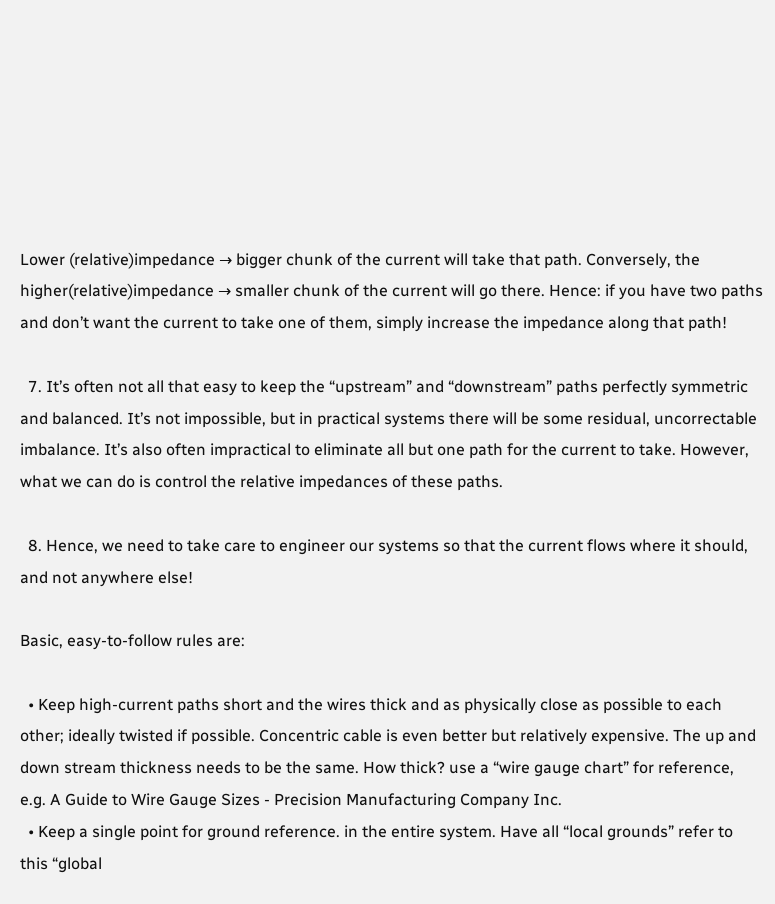Lower (relative)impedance → bigger chunk of the current will take that path. Conversely, the higher(relative)impedance → smaller chunk of the current will go there. Hence: if you have two paths and don’t want the current to take one of them, simply increase the impedance along that path!

  7. It’s often not all that easy to keep the “upstream” and “downstream” paths perfectly symmetric and balanced. It’s not impossible, but in practical systems there will be some residual, uncorrectable imbalance. It’s also often impractical to eliminate all but one path for the current to take. However, what we can do is control the relative impedances of these paths.

  8. Hence, we need to take care to engineer our systems so that the current flows where it should, and not anywhere else!

Basic, easy-to-follow rules are:

  • Keep high-current paths short and the wires thick and as physically close as possible to each other; ideally twisted if possible. Concentric cable is even better but relatively expensive. The up and down stream thickness needs to be the same. How thick? use a “wire gauge chart” for reference, e.g. A Guide to Wire Gauge Sizes - Precision Manufacturing Company Inc.
  • Keep a single point for ground reference. in the entire system. Have all “local grounds” refer to this “global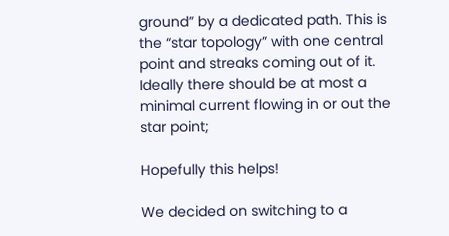ground” by a dedicated path. This is the “star topology” with one central point and streaks coming out of it. Ideally there should be at most a minimal current flowing in or out the star point;

Hopefully this helps!

We decided on switching to a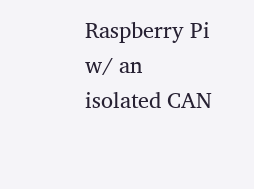Raspberry Pi w/ an isolated CAN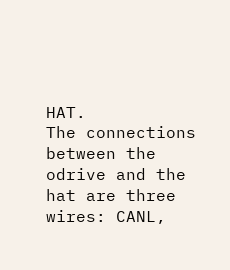HAT.
The connections between the odrive and the hat are three wires: CANL,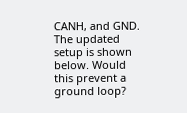CANH, and GND.
The updated setup is shown below. Would this prevent a ground loop?